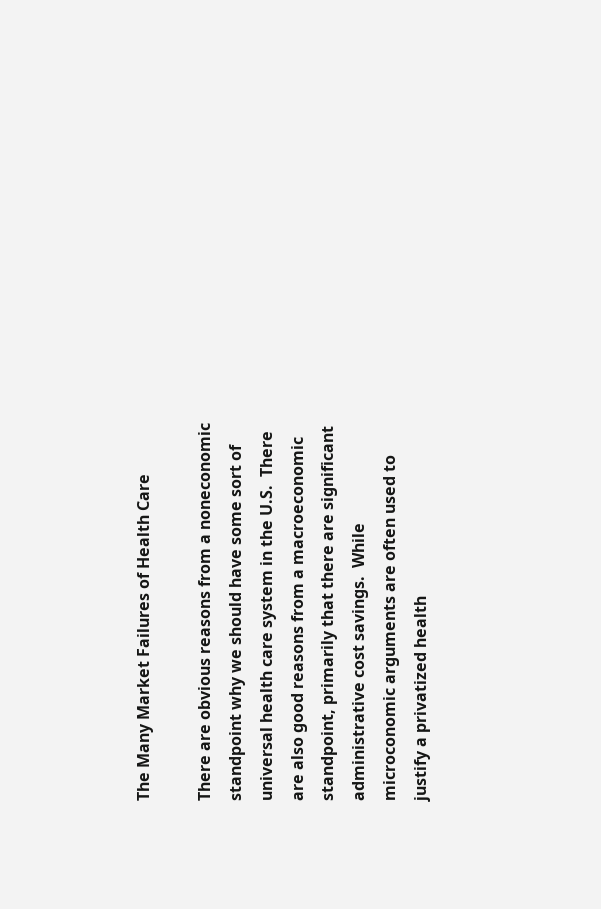The Many Market Failures of Health Care

There are obvious reasons from a noneconomic standpoint why we should have some sort of universal health care system in the U.S.  There are also good reasons from a macroeconomic standpoint, primarily that there are significant administrative cost savings.  While microconomic arguments are often used to justify a privatized health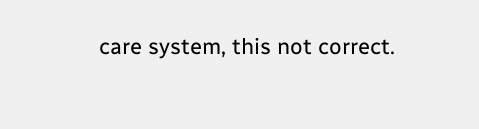care system, this not correct.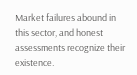Market failures abound in this sector, and honest assessments recognize their existence.